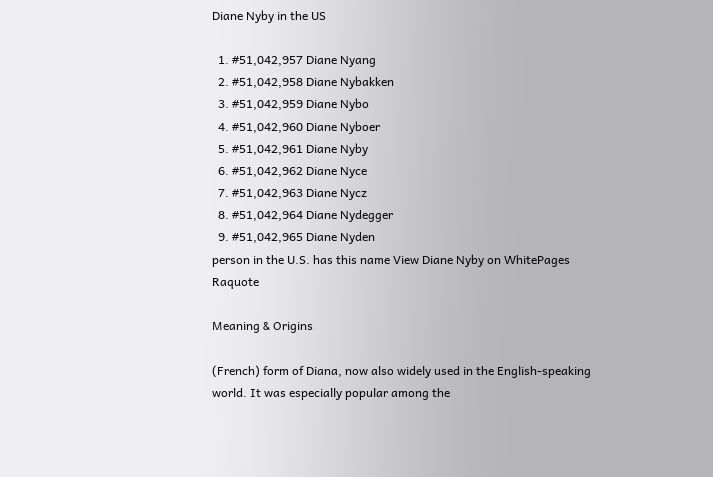Diane Nyby in the US

  1. #51,042,957 Diane Nyang
  2. #51,042,958 Diane Nybakken
  3. #51,042,959 Diane Nybo
  4. #51,042,960 Diane Nyboer
  5. #51,042,961 Diane Nyby
  6. #51,042,962 Diane Nyce
  7. #51,042,963 Diane Nycz
  8. #51,042,964 Diane Nydegger
  9. #51,042,965 Diane Nyden
person in the U.S. has this name View Diane Nyby on WhitePages Raquote

Meaning & Origins

(French) form of Diana, now also widely used in the English-speaking world. It was especially popular among the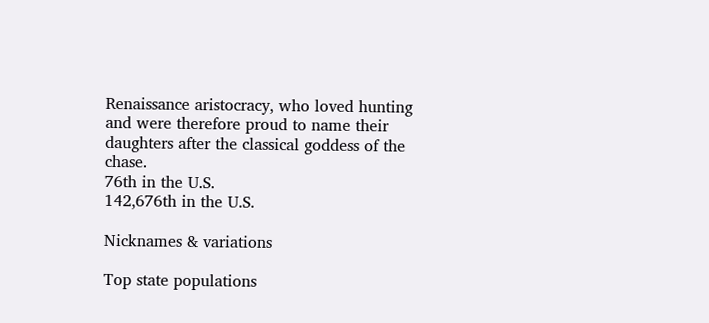Renaissance aristocracy, who loved hunting and were therefore proud to name their daughters after the classical goddess of the chase.
76th in the U.S.
142,676th in the U.S.

Nicknames & variations

Top state populations